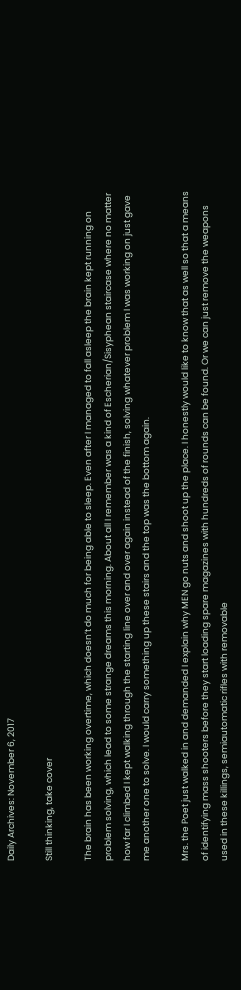Daily Archives: November 6, 2017

Still thinking, take cover

The brain has been working overtime, which doesn’t do much for being able to sleep. Even after I managed to fall asleep the brain kept running on problem solving, which lead to some strange dreams this morning. About all I remember was a kind of Escherian/Sisyphean staircase where no matter how far I climbed I kept walking through the starting line over and over again instead of the finish, solving whatever problem I was working on just gave me another one to solve. I would carry something up these stairs and the top was the bottom again.

Mrs. the Poet just walked in and demanded I explain why MEN go nuts and shoot up the place. I honestly would like to know that as well so that a means of identifying mass shooters before they start loading spare magazines with hundreds of rounds can be found. Or we can just remove the weapons used in these killings, semiautomatic rifles with removable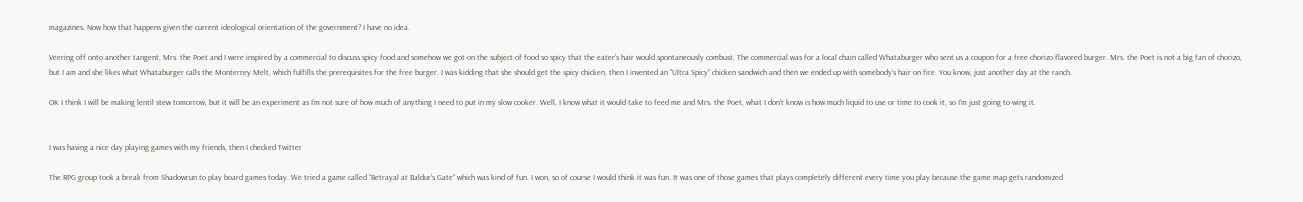magazines. Now how that happens given the current ideological orientation of the government? I have no idea.

Veering off onto another tangent, Mrs. the Poet and I were inspired by a commercial to discuss spicy food and somehow we got on the subject of food so spicy that the eater’s hair would spontaneously combust. The commercial was for a local chain called Whataburger who sent us a coupon for a free chorizo flavored burger. Mrs. the Poet is not a big fan of chorizo, but I am and she likes what Whataburger calls the Monterrey Melt, which fulfills the prerequisites for the free burger. I was kidding that she should get the spicy chicken, then I invented an “Ultra Spicy” chicken sandwich and then we ended up with somebody’s hair on fire. You know, just another day at the ranch.

OK I think I will be making lentil stew tomorrow, but it will be an experiment as I’m not sure of how much of anything I need to put in my slow cooker. Well, I know what it would take to feed me and Mrs. the Poet, what I don’t know is how much liquid to use or time to cook it, so I’m just going to wing it.


I was having a nice day playing games with my friends, then I checked Twitter

The RPG group took a break from Shadowrun to play board games today. We tried a game called “Betrayal at Baldur’s Gate” which was kind of fun. I won, so of course I would think it was fun. It was one of those games that plays completely different every time you play because the game map gets randomized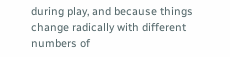during play, and because things change radically with different numbers of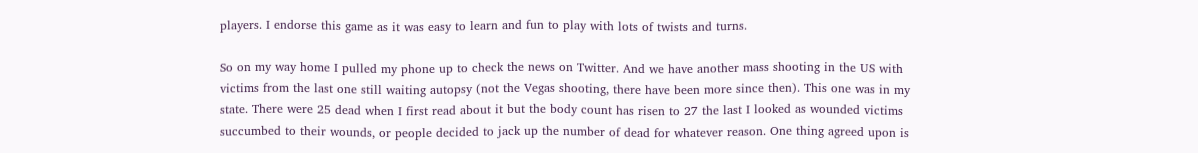players. I endorse this game as it was easy to learn and fun to play with lots of twists and turns.

So on my way home I pulled my phone up to check the news on Twitter. And we have another mass shooting in the US with victims from the last one still waiting autopsy (not the Vegas shooting, there have been more since then). This one was in my state. There were 25 dead when I first read about it but the body count has risen to 27 the last I looked as wounded victims succumbed to their wounds, or people decided to jack up the number of dead for whatever reason. One thing agreed upon is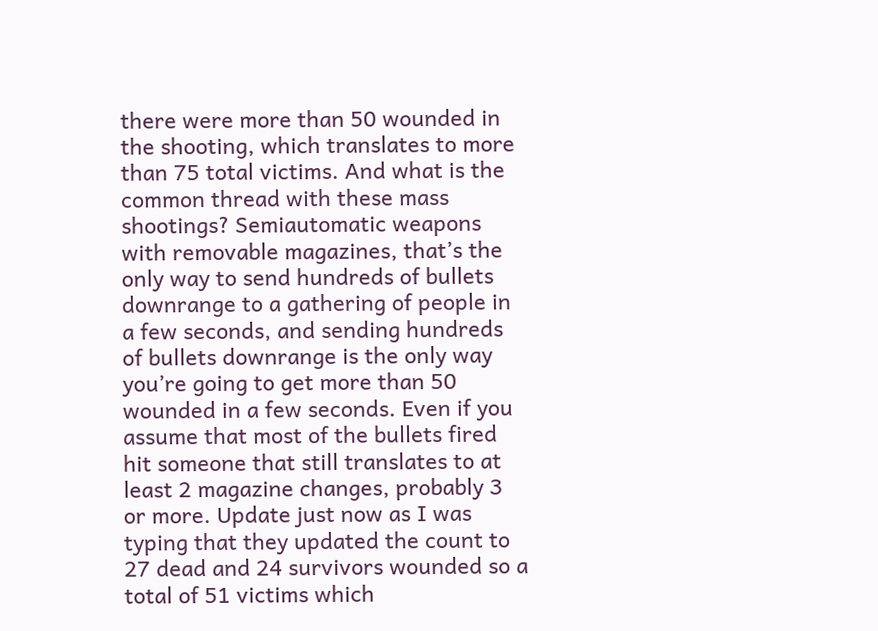there were more than 50 wounded in the shooting, which translates to more than 75 total victims. And what is the common thread with these mass shootings? Semiautomatic weapons with removable magazines, that’s the only way to send hundreds of bullets downrange to a gathering of people in a few seconds, and sending hundreds of bullets downrange is the only way you’re going to get more than 50 wounded in a few seconds. Even if you assume that most of the bullets fired hit someone that still translates to at least 2 magazine changes, probably 3 or more. Update just now as I was typing that they updated the count to 27 dead and 24 survivors wounded so a total of 51 victims which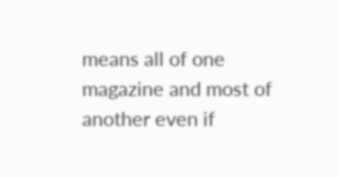means all of one magazine and most of another even if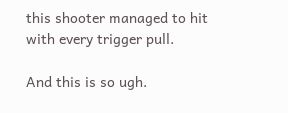this shooter managed to hit with every trigger pull.

And this is so ugh.